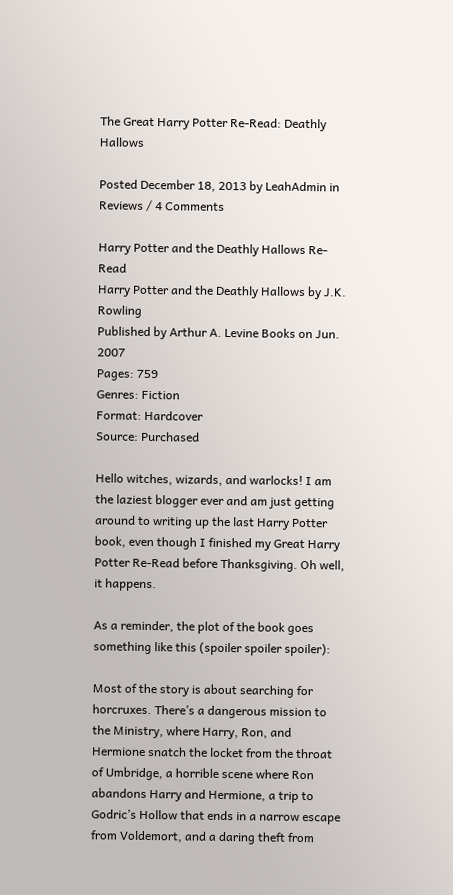The Great Harry Potter Re-Read: Deathly Hallows

Posted December 18, 2013 by LeahAdmin in Reviews / 4 Comments

Harry Potter and the Deathly Hallows Re-Read
Harry Potter and the Deathly Hallows by J.K. Rowling
Published by Arthur A. Levine Books on Jun. 2007
Pages: 759
Genres: Fiction
Format: Hardcover
Source: Purchased

Hello witches, wizards, and warlocks! I am the laziest blogger ever and am just getting around to writing up the last Harry Potter book, even though I finished my Great Harry Potter Re-Read before Thanksgiving. Oh well, it happens.

As a reminder, the plot of the book goes something like this (spoiler spoiler spoiler):

Most of the story is about searching for horcruxes. There’s a dangerous mission to the Ministry, where Harry, Ron, and Hermione snatch the locket from the throat of Umbridge, a horrible scene where Ron abandons Harry and Hermione, a trip to Godric’s Hollow that ends in a narrow escape from Voldemort, and a daring theft from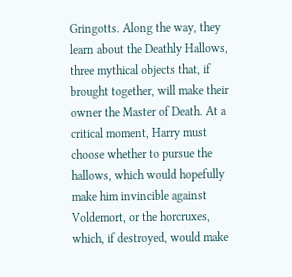Gringotts. Along the way, they learn about the Deathly Hallows, three mythical objects that, if brought together, will make their owner the Master of Death. At a critical moment, Harry must choose whether to pursue the hallows, which would hopefully make him invincible against Voldemort, or the horcruxes, which, if destroyed, would make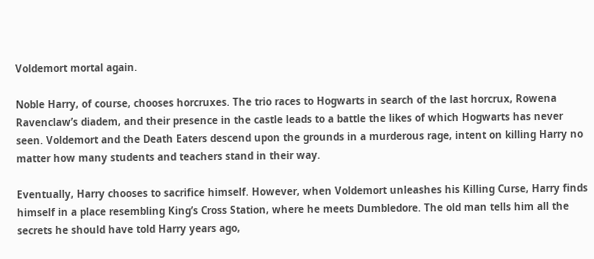Voldemort mortal again.

Noble Harry, of course, chooses horcruxes. The trio races to Hogwarts in search of the last horcrux, Rowena Ravenclaw’s diadem, and their presence in the castle leads to a battle the likes of which Hogwarts has never seen. Voldemort and the Death Eaters descend upon the grounds in a murderous rage, intent on killing Harry no matter how many students and teachers stand in their way.

Eventually, Harry chooses to sacrifice himself. However, when Voldemort unleashes his Killing Curse, Harry finds himself in a place resembling King’s Cross Station, where he meets Dumbledore. The old man tells him all the secrets he should have told Harry years ago,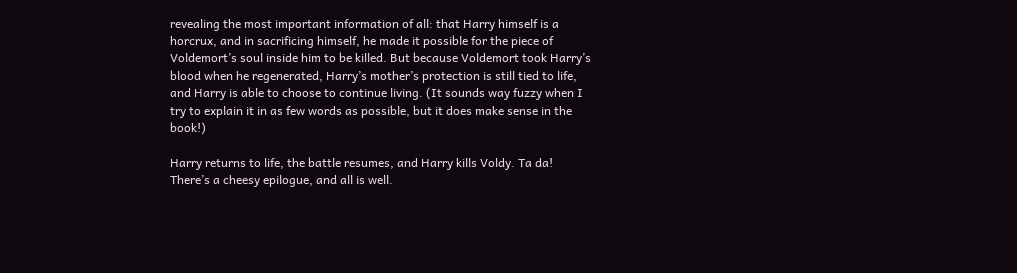revealing the most important information of all: that Harry himself is a horcrux, and in sacrificing himself, he made it possible for the piece of Voldemort’s soul inside him to be killed. But because Voldemort took Harry’s blood when he regenerated, Harry’s mother’s protection is still tied to life, and Harry is able to choose to continue living. (It sounds way fuzzy when I try to explain it in as few words as possible, but it does make sense in the book!)

Harry returns to life, the battle resumes, and Harry kills Voldy. Ta da! There’s a cheesy epilogue, and all is well.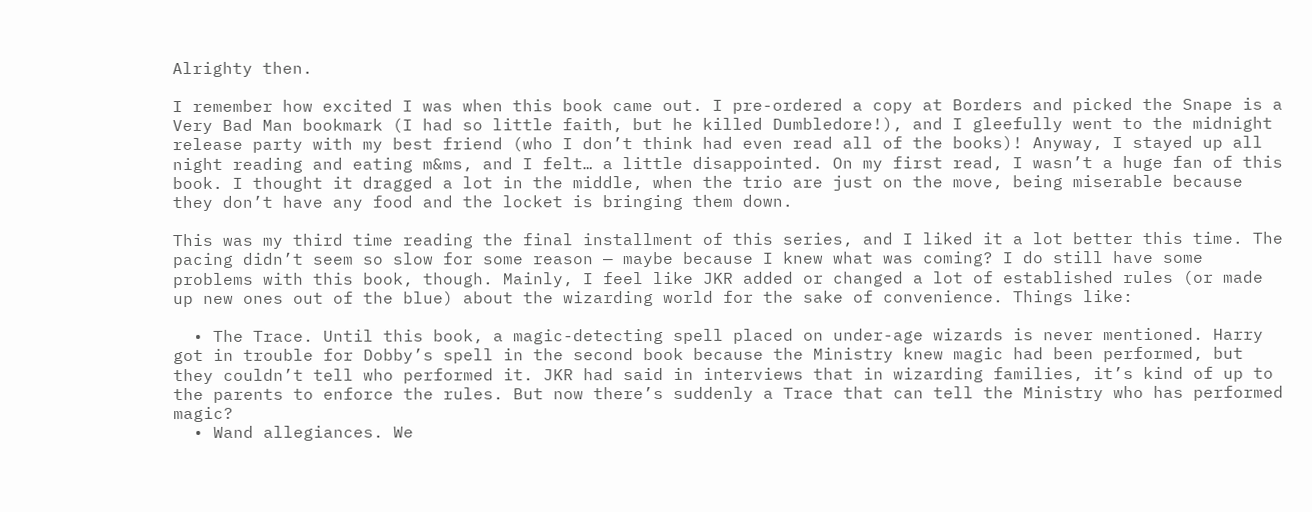Alrighty then.

I remember how excited I was when this book came out. I pre-ordered a copy at Borders and picked the Snape is a Very Bad Man bookmark (I had so little faith, but he killed Dumbledore!), and I gleefully went to the midnight release party with my best friend (who I don’t think had even read all of the books)! Anyway, I stayed up all night reading and eating m&ms, and I felt… a little disappointed. On my first read, I wasn’t a huge fan of this book. I thought it dragged a lot in the middle, when the trio are just on the move, being miserable because they don’t have any food and the locket is bringing them down.

This was my third time reading the final installment of this series, and I liked it a lot better this time. The pacing didn’t seem so slow for some reason — maybe because I knew what was coming? I do still have some problems with this book, though. Mainly, I feel like JKR added or changed a lot of established rules (or made up new ones out of the blue) about the wizarding world for the sake of convenience. Things like:

  • The Trace. Until this book, a magic-detecting spell placed on under-age wizards is never mentioned. Harry got in trouble for Dobby’s spell in the second book because the Ministry knew magic had been performed, but they couldn’t tell who performed it. JKR had said in interviews that in wizarding families, it’s kind of up to the parents to enforce the rules. But now there’s suddenly a Trace that can tell the Ministry who has performed magic?
  • Wand allegiances. We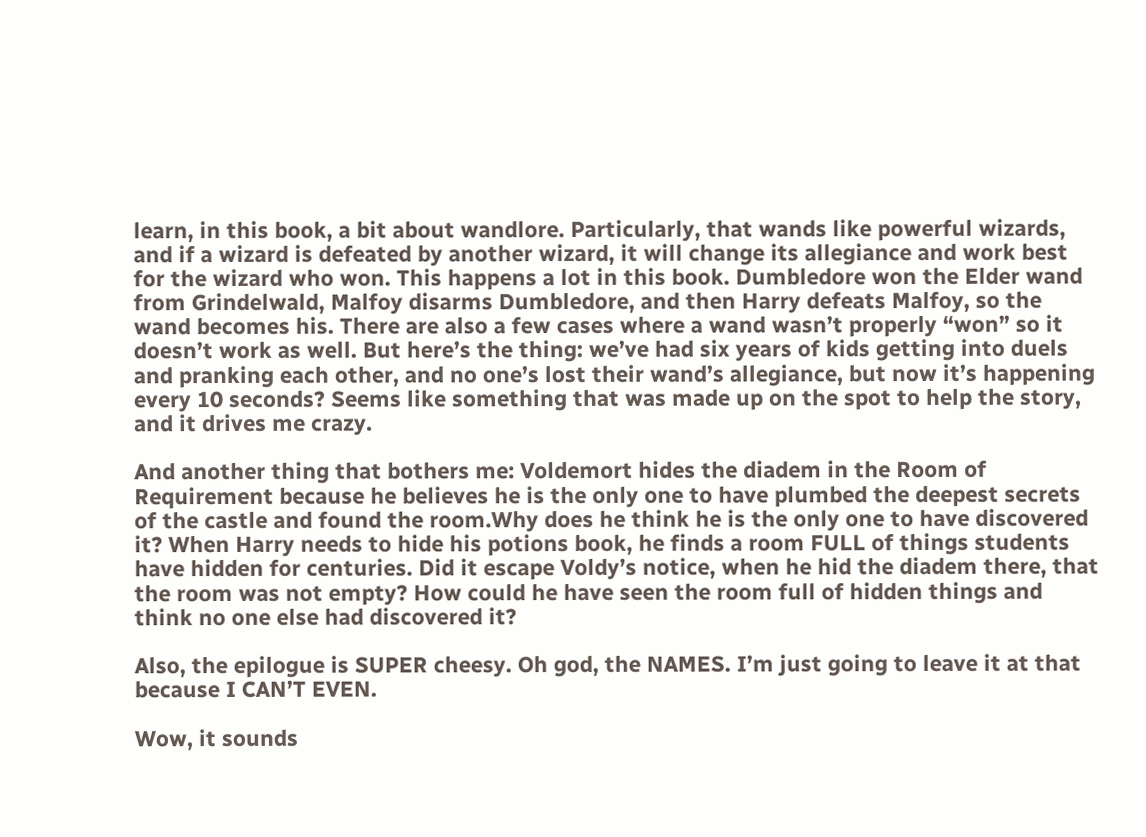learn, in this book, a bit about wandlore. Particularly, that wands like powerful wizards, and if a wizard is defeated by another wizard, it will change its allegiance and work best for the wizard who won. This happens a lot in this book. Dumbledore won the Elder wand from Grindelwald, Malfoy disarms Dumbledore, and then Harry defeats Malfoy, so the wand becomes his. There are also a few cases where a wand wasn’t properly “won” so it doesn’t work as well. But here’s the thing: we’ve had six years of kids getting into duels and pranking each other, and no one’s lost their wand’s allegiance, but now it’s happening every 10 seconds? Seems like something that was made up on the spot to help the story, and it drives me crazy.

And another thing that bothers me: Voldemort hides the diadem in the Room of Requirement because he believes he is the only one to have plumbed the deepest secrets of the castle and found the room.Why does he think he is the only one to have discovered it? When Harry needs to hide his potions book, he finds a room FULL of things students have hidden for centuries. Did it escape Voldy’s notice, when he hid the diadem there, that the room was not empty? How could he have seen the room full of hidden things and think no one else had discovered it?

Also, the epilogue is SUPER cheesy. Oh god, the NAMES. I’m just going to leave it at that because I CAN’T EVEN.

Wow, it sounds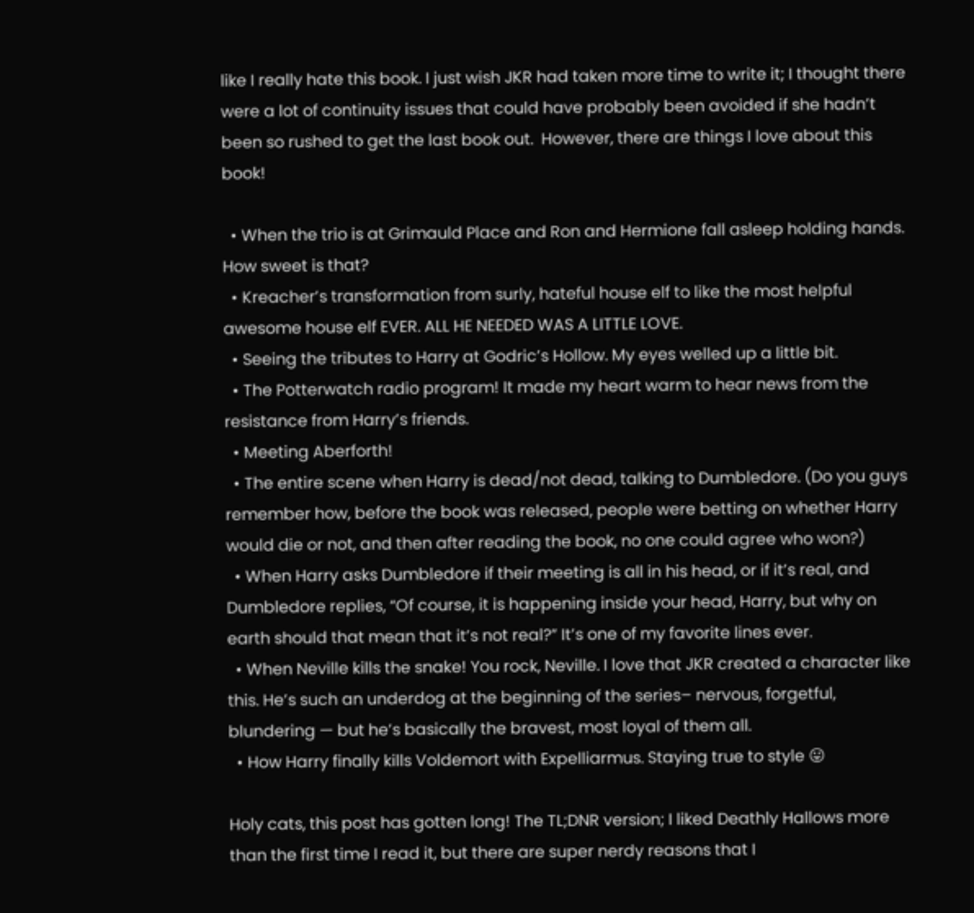like I really hate this book. I just wish JKR had taken more time to write it; I thought there were a lot of continuity issues that could have probably been avoided if she hadn’t been so rushed to get the last book out.  However, there are things I love about this book!

  • When the trio is at Grimauld Place and Ron and Hermione fall asleep holding hands. How sweet is that?
  • Kreacher’s transformation from surly, hateful house elf to like the most helpful awesome house elf EVER. ALL HE NEEDED WAS A LITTLE LOVE.
  • Seeing the tributes to Harry at Godric’s Hollow. My eyes welled up a little bit.
  • The Potterwatch radio program! It made my heart warm to hear news from the resistance from Harry’s friends.
  • Meeting Aberforth!
  • The entire scene when Harry is dead/not dead, talking to Dumbledore. (Do you guys remember how, before the book was released, people were betting on whether Harry would die or not, and then after reading the book, no one could agree who won?)
  • When Harry asks Dumbledore if their meeting is all in his head, or if it’s real, and Dumbledore replies, “Of course, it is happening inside your head, Harry, but why on earth should that mean that it’s not real?” It’s one of my favorite lines ever.
  • When Neville kills the snake! You rock, Neville. I love that JKR created a character like this. He’s such an underdog at the beginning of the series– nervous, forgetful, blundering — but he’s basically the bravest, most loyal of them all.
  • How Harry finally kills Voldemort with Expelliarmus. Staying true to style 😛

Holy cats, this post has gotten long! The TL;DNR version; I liked Deathly Hallows more than the first time I read it, but there are super nerdy reasons that I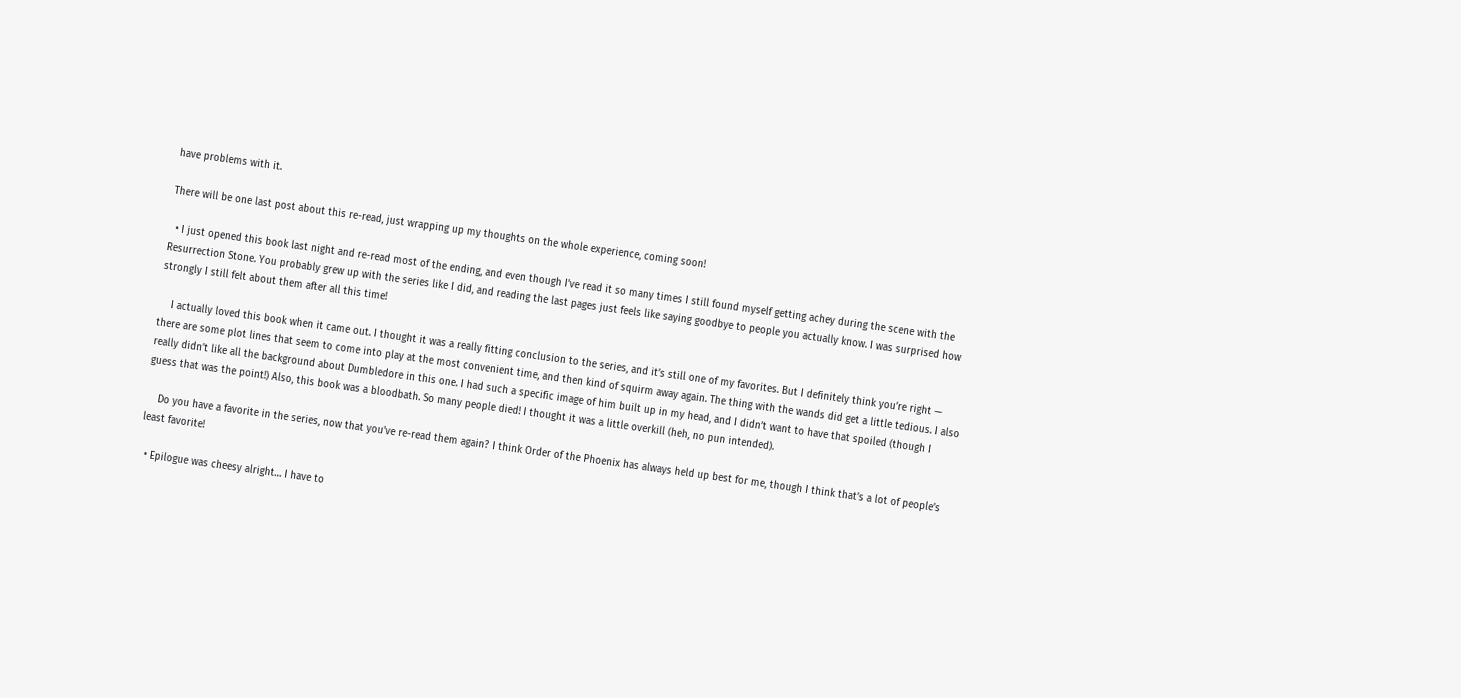have problems with it.

There will be one last post about this re-read, just wrapping up my thoughts on the whole experience, coming soon!

  • I just opened this book last night and re-read most of the ending, and even though I’ve read it so many times I still found myself getting achey during the scene with the Resurrection Stone. You probably grew up with the series like I did, and reading the last pages just feels like saying goodbye to people you actually know. I was surprised how strongly I still felt about them after all this time!

    I actually loved this book when it came out. I thought it was a really fitting conclusion to the series, and it’s still one of my favorites. But I definitely think you’re right — there are some plot lines that seem to come into play at the most convenient time, and then kind of squirm away again. The thing with the wands did get a little tedious. I also really didn’t like all the background about Dumbledore in this one. I had such a specific image of him built up in my head, and I didn’t want to have that spoiled (though I guess that was the point!) Also, this book was a bloodbath. So many people died! I thought it was a little overkill (heh, no pun intended).

    Do you have a favorite in the series, now that you’ve re-read them again? I think Order of the Phoenix has always held up best for me, though I think that’s a lot of people’s least favorite!

  • Epilogue was cheesy alright… I have to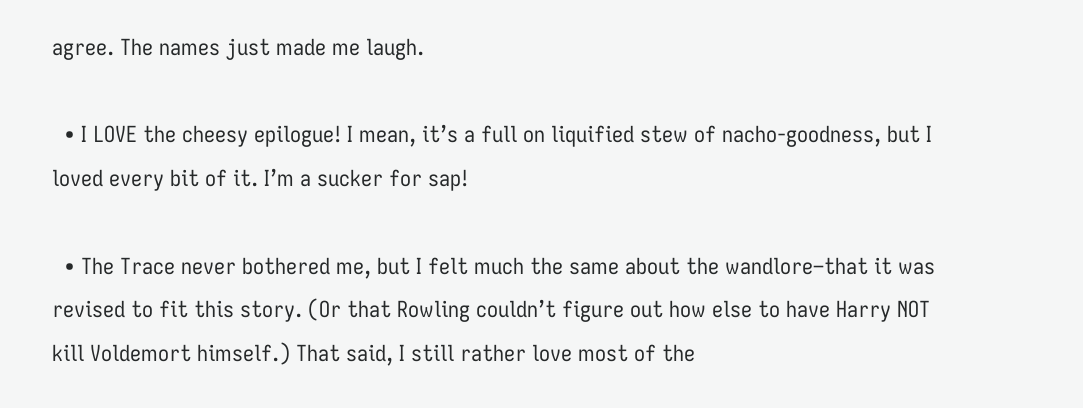agree. The names just made me laugh.

  • I LOVE the cheesy epilogue! I mean, it’s a full on liquified stew of nacho-goodness, but I loved every bit of it. I’m a sucker for sap!

  • The Trace never bothered me, but I felt much the same about the wandlore–that it was revised to fit this story. (Or that Rowling couldn’t figure out how else to have Harry NOT kill Voldemort himself.) That said, I still rather love most of the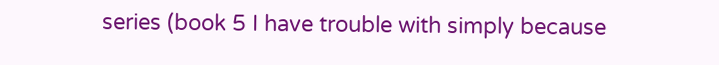series (book 5 I have trouble with simply because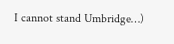I cannot stand Umbridge…)